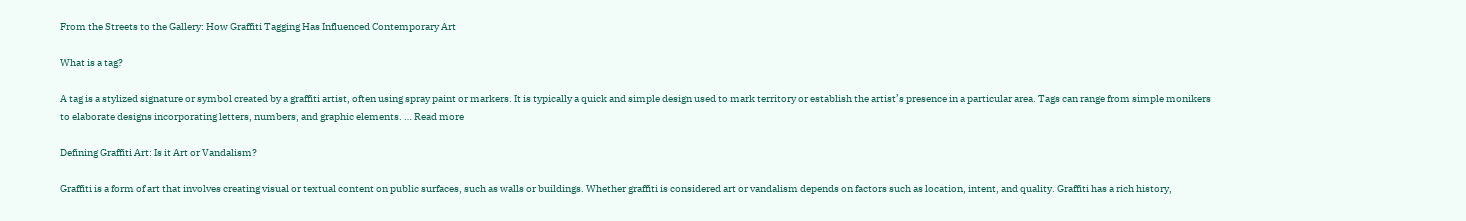From the Streets to the Gallery: How Graffiti Tagging Has Influenced Contemporary Art

What is a tag?

A tag is a stylized signature or symbol created by a graffiti artist, often using spray paint or markers. It is typically a quick and simple design used to mark territory or establish the artist’s presence in a particular area. Tags can range from simple monikers to elaborate designs incorporating letters, numbers, and graphic elements. … Read more

Defining Graffiti Art: Is it Art or Vandalism?

Graffiti is a form of art that involves creating visual or textual content on public surfaces, such as walls or buildings. Whether graffiti is considered art or vandalism depends on factors such as location, intent, and quality. Graffiti has a rich history,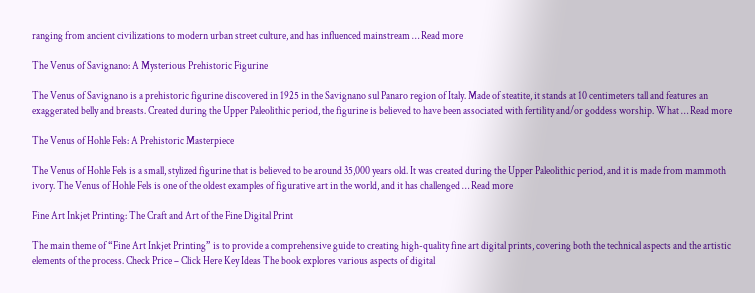ranging from ancient civilizations to modern urban street culture, and has influenced mainstream … Read more

The Venus of Savignano: A Mysterious Prehistoric Figurine

The Venus of Savignano is a prehistoric figurine discovered in 1925 in the Savignano sul Panaro region of Italy. Made of steatite, it stands at 10 centimeters tall and features an exaggerated belly and breasts. Created during the Upper Paleolithic period, the figurine is believed to have been associated with fertility and/or goddess worship. What … Read more

The Venus of Hohle Fels: A Prehistoric Masterpiece

The Venus of Hohle Fels is a small, stylized figurine that is believed to be around 35,000 years old. It was created during the Upper Paleolithic period, and it is made from mammoth ivory. The Venus of Hohle Fels is one of the oldest examples of figurative art in the world, and it has challenged … Read more

Fine Art Inkjet Printing: The Craft and Art of the Fine Digital Print

The main theme of “Fine Art Inkjet Printing” is to provide a comprehensive guide to creating high-quality fine art digital prints, covering both the technical aspects and the artistic elements of the process. Check Price – Click Here Key Ideas The book explores various aspects of digital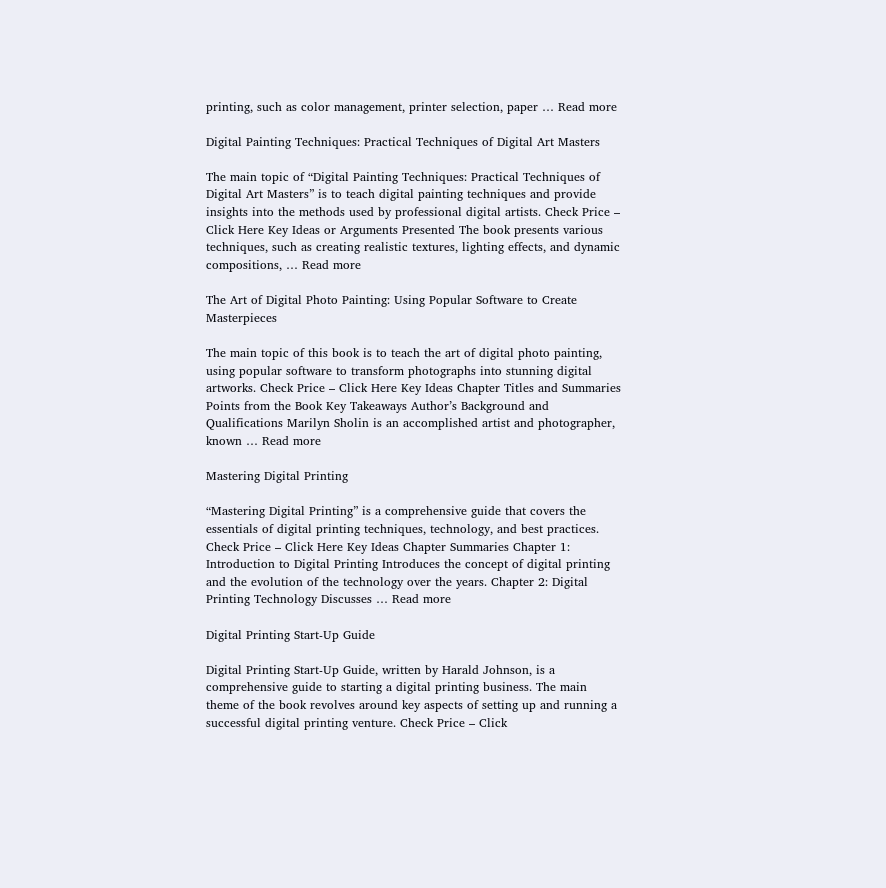printing, such as color management, printer selection, paper … Read more

Digital Painting Techniques: Practical Techniques of Digital Art Masters

The main topic of “Digital Painting Techniques: Practical Techniques of Digital Art Masters” is to teach digital painting techniques and provide insights into the methods used by professional digital artists. Check Price – Click Here Key Ideas or Arguments Presented The book presents various techniques, such as creating realistic textures, lighting effects, and dynamic compositions, … Read more

The Art of Digital Photo Painting: Using Popular Software to Create Masterpieces

The main topic of this book is to teach the art of digital photo painting, using popular software to transform photographs into stunning digital artworks. Check Price – Click Here Key Ideas Chapter Titles and Summaries Points from the Book Key Takeaways Author’s Background and Qualifications Marilyn Sholin is an accomplished artist and photographer, known … Read more

Mastering Digital Printing

“Mastering Digital Printing” is a comprehensive guide that covers the essentials of digital printing techniques, technology, and best practices. Check Price – Click Here Key Ideas Chapter Summaries Chapter 1: Introduction to Digital Printing Introduces the concept of digital printing and the evolution of the technology over the years. Chapter 2: Digital Printing Technology Discusses … Read more

Digital Printing Start-Up Guide

Digital Printing Start-Up Guide, written by Harald Johnson, is a comprehensive guide to starting a digital printing business. The main theme of the book revolves around key aspects of setting up and running a successful digital printing venture. Check Price – Click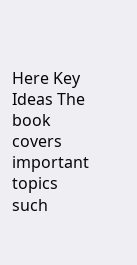Here Key Ideas The book covers important topics such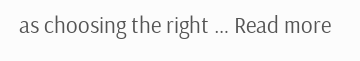as choosing the right … Read more